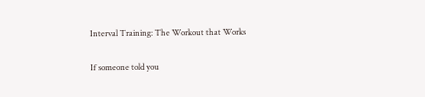Interval Training: The Workout that Works

If someone told you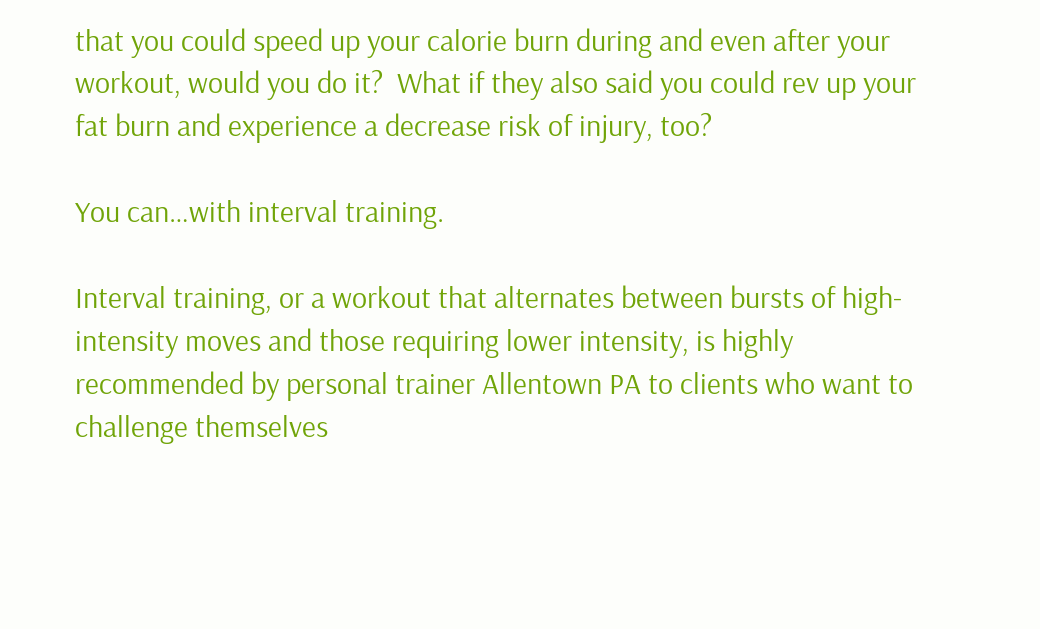that you could speed up your calorie burn during and even after your workout, would you do it?  What if they also said you could rev up your fat burn and experience a decrease risk of injury, too?

You can…with interval training.

Interval training, or a workout that alternates between bursts of high-intensity moves and those requiring lower intensity, is highly recommended by personal trainer Allentown PA to clients who want to challenge themselves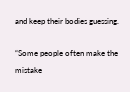and keep their bodies guessing.

“Some people often make the mistake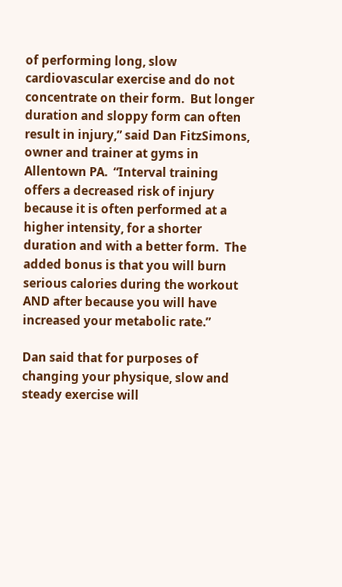of performing long, slow cardiovascular exercise and do not concentrate on their form.  But longer duration and sloppy form can often result in injury,” said Dan FitzSimons, owner and trainer at gyms in Allentown PA.  “Interval training offers a decreased risk of injury because it is often performed at a higher intensity, for a shorter duration and with a better form.  The added bonus is that you will burn serious calories during the workout AND after because you will have increased your metabolic rate.”

Dan said that for purposes of changing your physique, slow and steady exercise will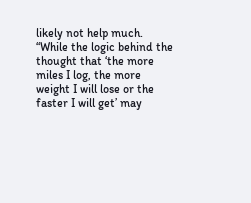likely not help much.  “While the logic behind the thought that ‘the more miles I log, the more weight I will lose or the faster I will get’ may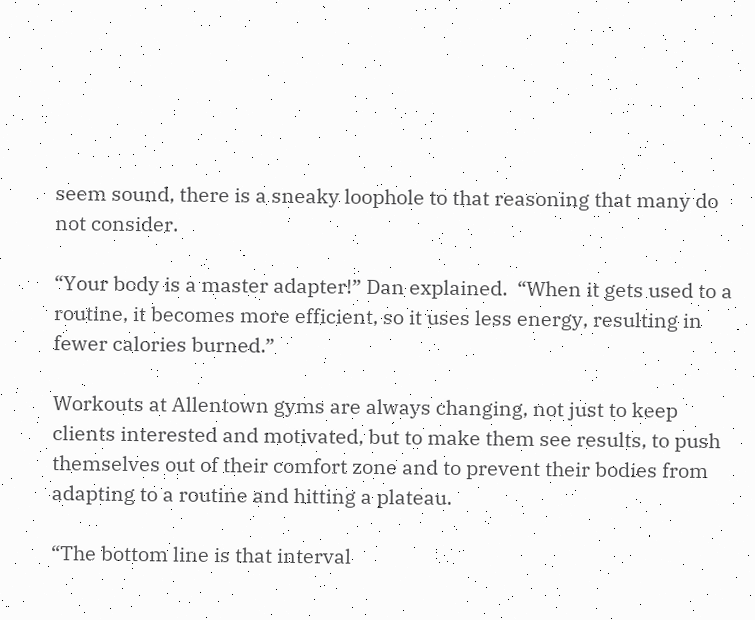seem sound, there is a sneaky loophole to that reasoning that many do not consider.

“Your body is a master adapter!” Dan explained.  “When it gets used to a routine, it becomes more efficient, so it uses less energy, resulting in fewer calories burned.”

Workouts at Allentown gyms are always changing, not just to keep clients interested and motivated, but to make them see results, to push themselves out of their comfort zone and to prevent their bodies from adapting to a routine and hitting a plateau.

“The bottom line is that interval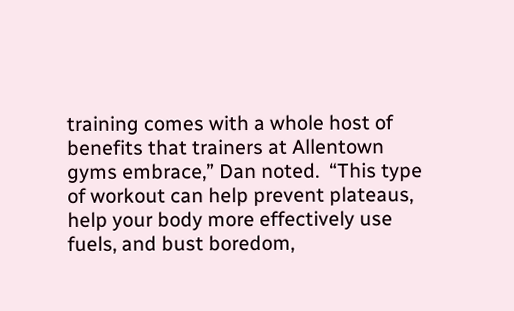training comes with a whole host of benefits that trainers at Allentown gyms embrace,” Dan noted.  “This type of workout can help prevent plateaus, help your body more effectively use fuels, and bust boredom,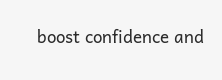boost confidence and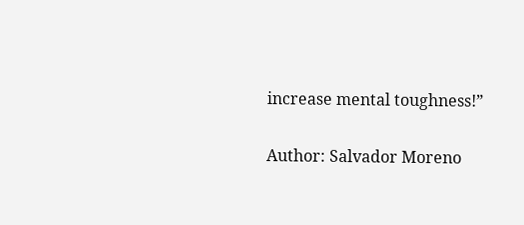increase mental toughness!”

Author: Salvador Moreno